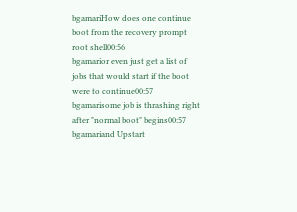bgamariHow does one continue boot from the recovery prompt root shell00:56
bgamarior even just get a list of jobs that would start if the boot were to continue00:57
bgamarisome job is thrashing right after "normal boot" begins00:57
bgamariand Upstart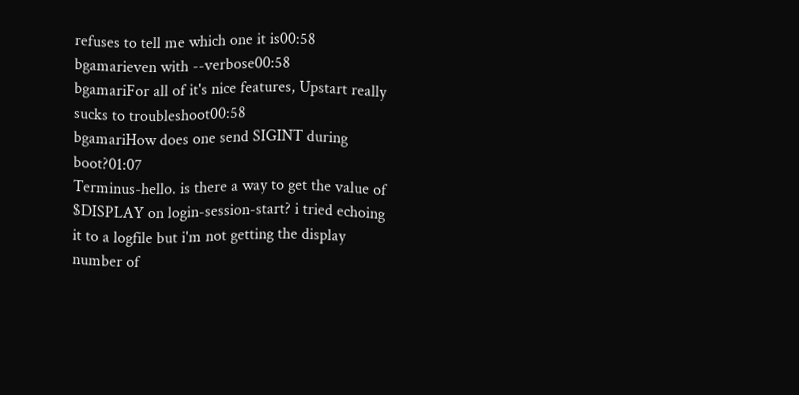refuses to tell me which one it is00:58
bgamarieven with --verbose00:58
bgamariFor all of it's nice features, Upstart really sucks to troubleshoot00:58
bgamariHow does one send SIGINT during boot?01:07
Terminus-hello. is there a way to get the value of $DISPLAY on login-session-start? i tried echoing it to a logfile but i'm not getting the display number of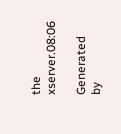the xserver.08:06

Generated by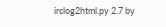irclog2html.py 2.7 by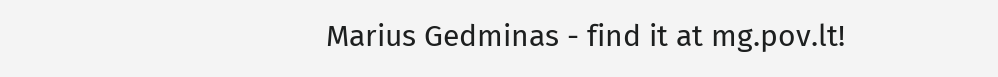Marius Gedminas - find it at mg.pov.lt!